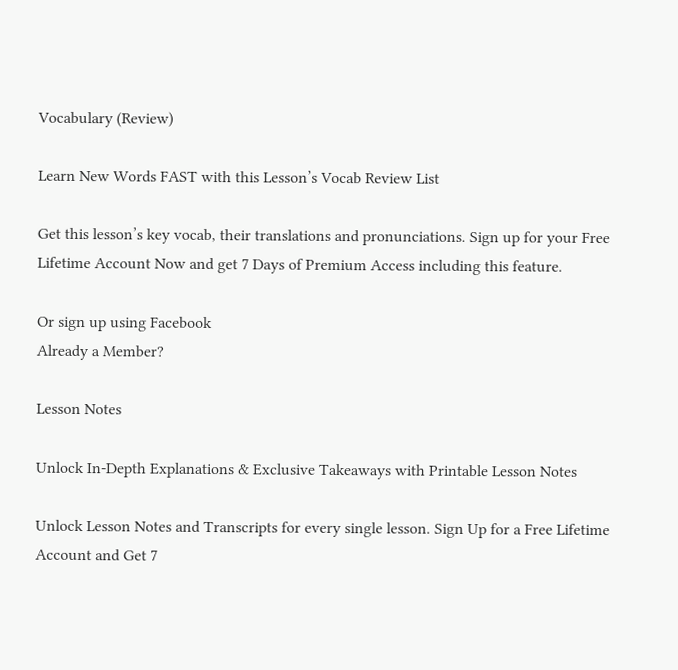Vocabulary (Review)

Learn New Words FAST with this Lesson’s Vocab Review List

Get this lesson’s key vocab, their translations and pronunciations. Sign up for your Free Lifetime Account Now and get 7 Days of Premium Access including this feature.

Or sign up using Facebook
Already a Member?

Lesson Notes

Unlock In-Depth Explanations & Exclusive Takeaways with Printable Lesson Notes

Unlock Lesson Notes and Transcripts for every single lesson. Sign Up for a Free Lifetime Account and Get 7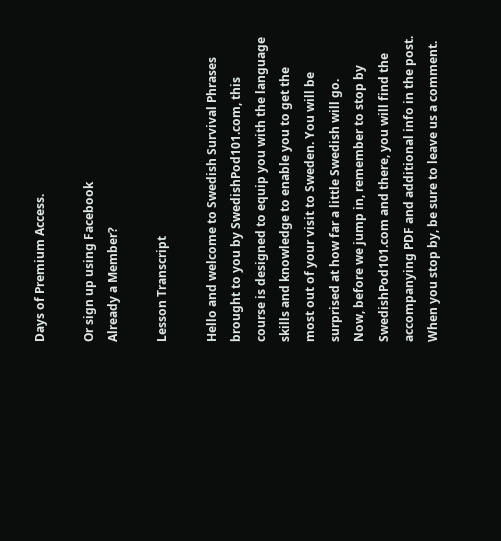Days of Premium Access.

Or sign up using Facebook
Already a Member?

Lesson Transcript

Hello and welcome to Swedish Survival Phrases brought to you by SwedishPod101.com, this course is designed to equip you with the language skills and knowledge to enable you to get the most out of your visit to Sweden. You will be surprised at how far a little Swedish will go.
Now, before we jump in, remember to stop by SwedishPod101.com and there, you will find the accompanying PDF and additional info in the post. When you stop by, be sure to leave us a comment.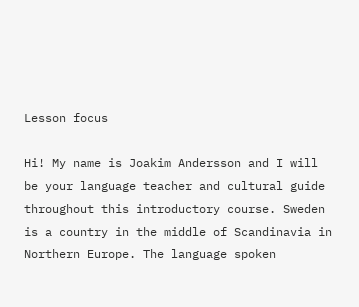Lesson focus

Hi! My name is Joakim Andersson and I will be your language teacher and cultural guide throughout this introductory course. Sweden is a country in the middle of Scandinavia in Northern Europe. The language spoken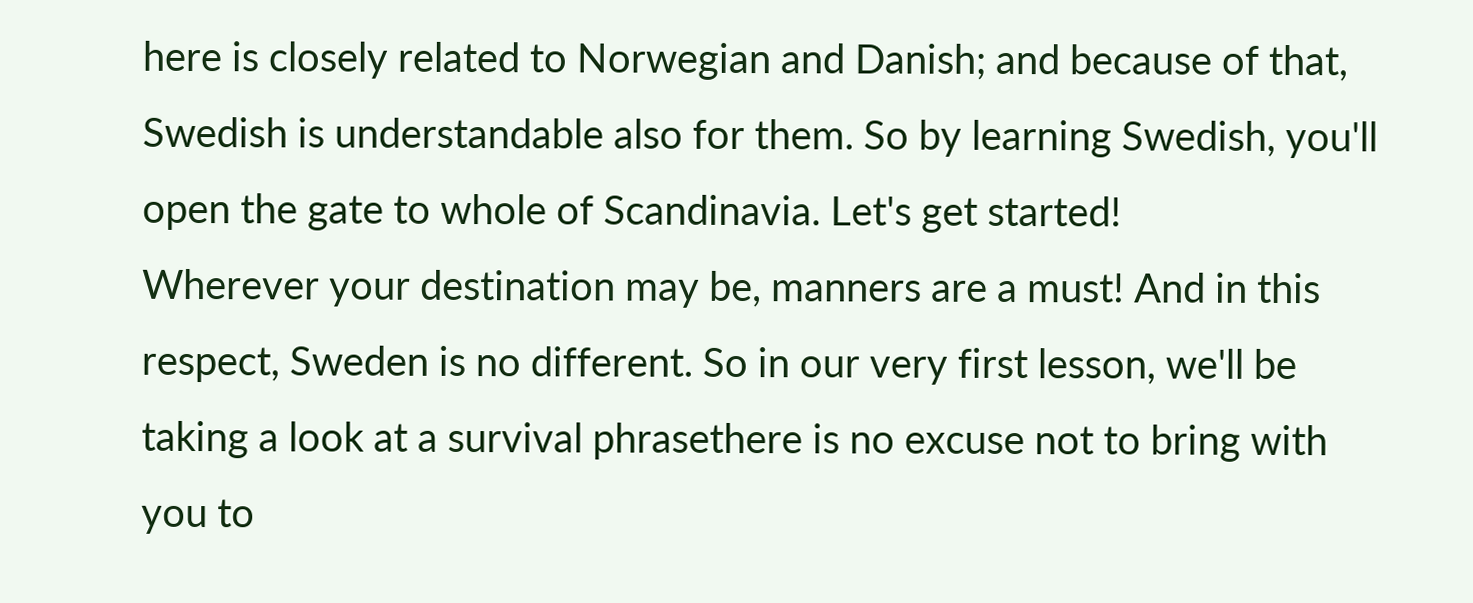here is closely related to Norwegian and Danish; and because of that, Swedish is understandable also for them. So by learning Swedish, you'll open the gate to whole of Scandinavia. Let's get started!
Wherever your destination may be, manners are a must! And in this respect, Sweden is no different. So in our very first lesson, we'll be taking a look at a survival phrasethere is no excuse not to bring with you to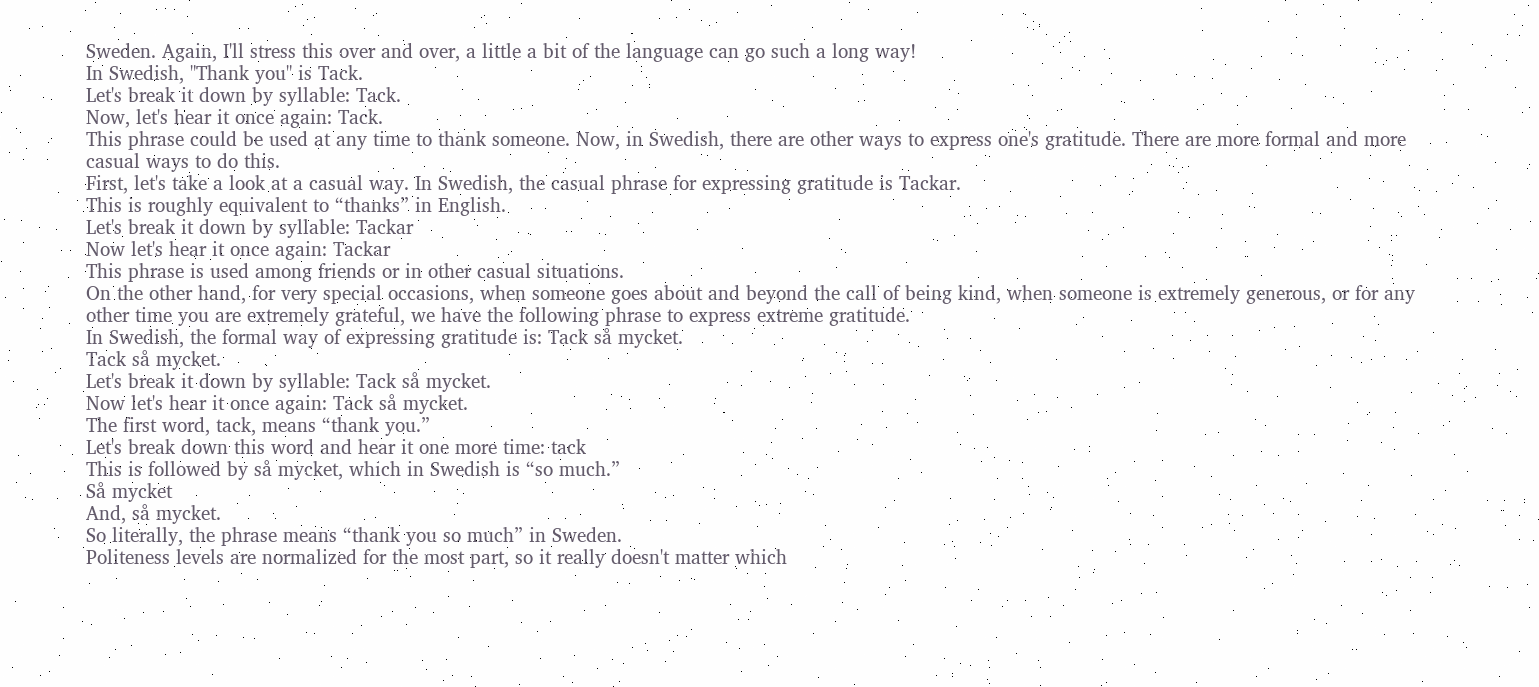Sweden. Again, I'll stress this over and over, a little a bit of the language can go such a long way!
In Swedish, "Thank you" is Tack.
Let's break it down by syllable: Tack.
Now, let's hear it once again: Tack.
This phrase could be used at any time to thank someone. Now, in Swedish, there are other ways to express one's gratitude. There are more formal and more casual ways to do this.
First, let's take a look at a casual way. In Swedish, the casual phrase for expressing gratitude is Tackar.
This is roughly equivalent to “thanks” in English.
Let's break it down by syllable: Tackar
Now let's hear it once again: Tackar
This phrase is used among friends or in other casual situations.
On the other hand, for very special occasions, when someone goes about and beyond the call of being kind, when someone is extremely generous, or for any other time you are extremely grateful, we have the following phrase to express extreme gratitude.
In Swedish, the formal way of expressing gratitude is: Tack så mycket.
Tack så mycket.
Let's break it down by syllable: Tack så mycket.
Now let's hear it once again: Tack så mycket.
The first word, tack, means “thank you.”
Let's break down this word and hear it one more time: tack
This is followed by så mycket, which in Swedish is “so much.”
Så mycket
And, så mycket.
So literally, the phrase means “thank you so much” in Sweden.
Politeness levels are normalized for the most part, so it really doesn't matter which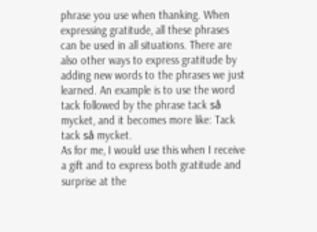phrase you use when thanking. When expressing gratitude, all these phrases can be used in all situations. There are also other ways to express gratitude by adding new words to the phrases we just learned. An example is to use the word tack followed by the phrase tack så mycket, and it becomes more like: Tack tack så mycket.
As for me, I would use this when I receive a gift and to express both gratitude and surprise at the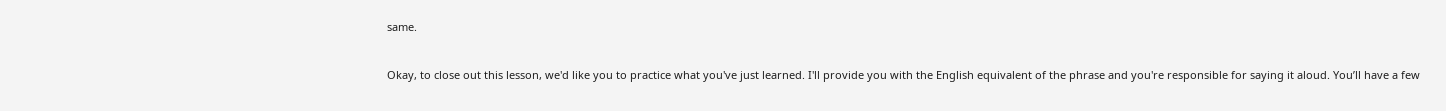same.


Okay, to close out this lesson, we'd like you to practice what you've just learned. I'll provide you with the English equivalent of the phrase and you're responsible for saying it aloud. You’ll have a few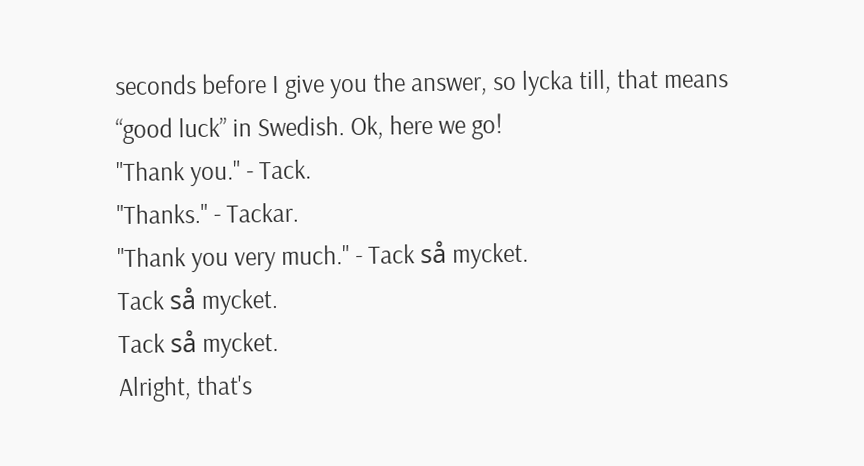seconds before I give you the answer, so lycka till, that means “good luck” in Swedish. Ok, here we go!
"Thank you." - Tack.
"Thanks." - Tackar.
"Thank you very much." - Tack så mycket.
Tack så mycket.
Tack så mycket.
Alright, that's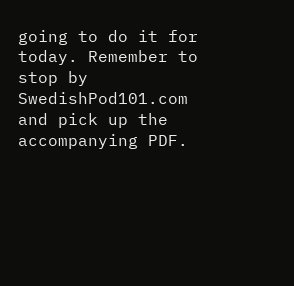going to do it for today. Remember to stop by SwedishPod101.com and pick up the accompanying PDF.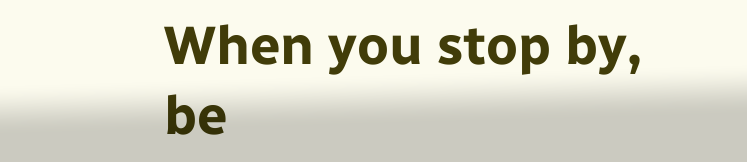When you stop by, be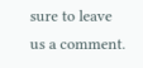sure to leave us a comment.